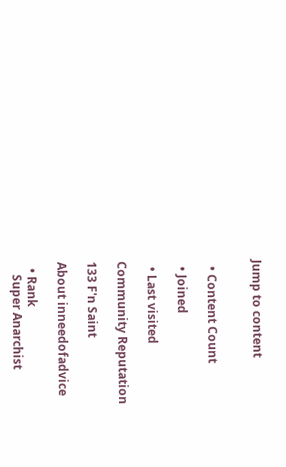Jump to content


  • Content Count

  • Joined

  • Last visited

Community Reputation

133 F'n Saint

About inneedofadvice

  • Rank
    Super Anarchist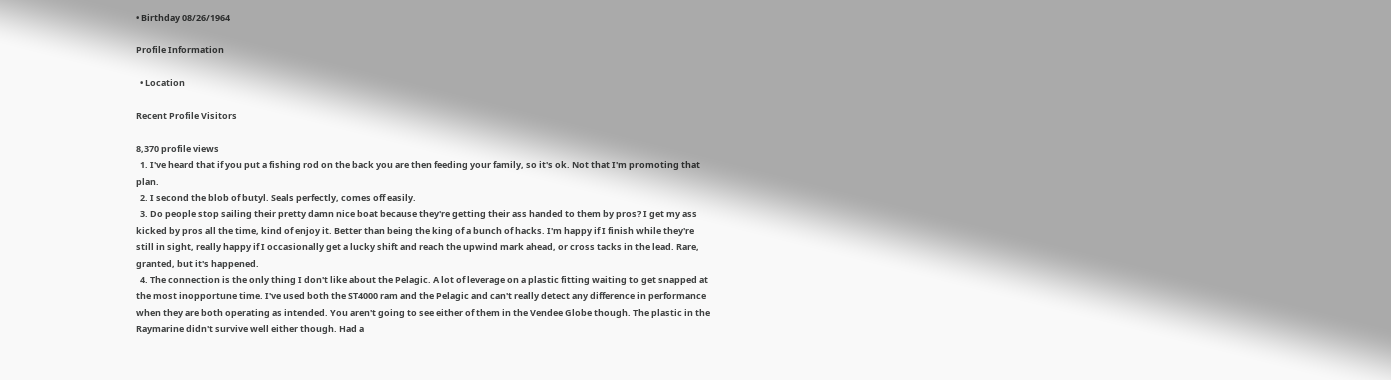• Birthday 08/26/1964

Profile Information

  • Location

Recent Profile Visitors

8,370 profile views
  1. I've heard that if you put a fishing rod on the back you are then feeding your family, so it's ok. Not that I'm promoting that plan.
  2. I second the blob of butyl. Seals perfectly, comes off easily.
  3. Do people stop sailing their pretty damn nice boat because they're getting their ass handed to them by pros? I get my ass kicked by pros all the time, kind of enjoy it. Better than being the king of a bunch of hacks. I'm happy if I finish while they're still in sight, really happy if I occasionally get a lucky shift and reach the upwind mark ahead, or cross tacks in the lead. Rare, granted, but it's happened.
  4. The connection is the only thing I don't like about the Pelagic. A lot of leverage on a plastic fitting waiting to get snapped at the most inopportune time. I've used both the ST4000 ram and the Pelagic and can't really detect any difference in performance when they are both operating as intended. You aren't going to see either of them in the Vendee Globe though. The plastic in the Raymarine didn't survive well either though. Had a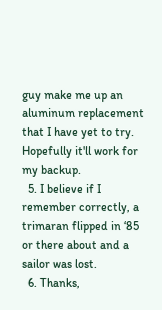guy make me up an aluminum replacement that I have yet to try. Hopefully it'll work for my backup.
  5. I believe if I remember correctly, a trimaran flipped in ‘85 or there about and a sailor was lost.
  6. Thanks,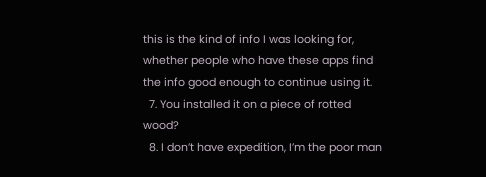this is the kind of info I was looking for, whether people who have these apps find the info good enough to continue using it.
  7. You installed it on a piece of rotted wood?
  8. I don’t have expedition, I’m the poor man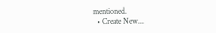mentioned.
  • Create New...